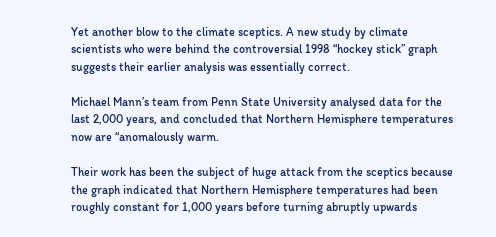Yet another blow to the climate sceptics. A new study by climate scientists who were behind the controversial 1998 “hockey stick” graph suggests their earlier analysis was essentially correct.

Michael Mann’s team from Penn State University analysed data for the last 2,000 years, and concluded that Northern Hemisphere temperatures now are “anomalously warm.

Their work has been the subject of huge attack from the sceptics because the graph indicated that Northern Hemisphere temperatures had been roughly constant for 1,000 years before turning abruptly upwards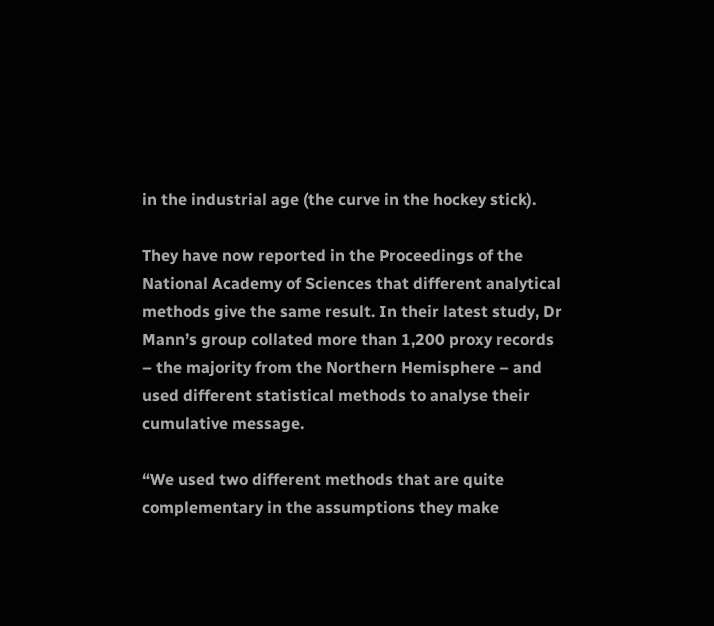in the industrial age (the curve in the hockey stick).

They have now reported in the Proceedings of the National Academy of Sciences that different analytical methods give the same result. In their latest study, Dr Mann’s group collated more than 1,200 proxy records – the majority from the Northern Hemisphere – and used different statistical methods to analyse their cumulative message.

“We used two different methods that are quite complementary in the assumptions they make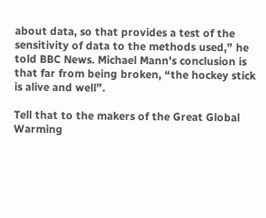about data, so that provides a test of the sensitivity of data to the methods used,” he told BBC News. Michael Mann’s conclusion is that far from being broken, “the hockey stick is alive and well”.

Tell that to the makers of the Great Global Warming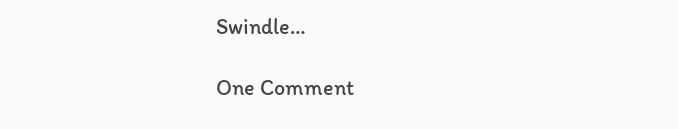Swindle…

One Comment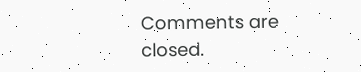Comments are closed.